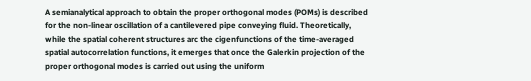A semianalytical approach to obtain the proper orthogonal modes (POMs) is described for the non-linear oscillation of a cantilevered pipe conveying fluid. Theoretically, while the spatial coherent structures arc the cigenfunctions of the time-averaged spatial autocorrelation functions, it emerges that once the Galerkin projection of the proper orthogonal modes is carried out using the uniform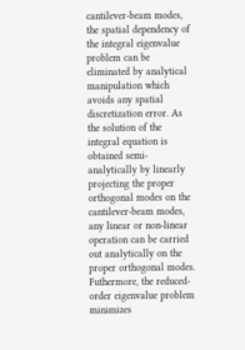cantilever-beam modes, the spatial dependency of the integral eigenvalue problem can be eliminated by analytical manipulation which avoids any spatial discretization error. As the solution of the integral equation is obtained semi-analytically by linearly projecting the proper orthogonal modes on the cantilever-beam modes, any linear or non-linear operation can be carried out analytically on the proper orthogonal modes. Futhermore, the reduced-order eigenvalue problem minimizes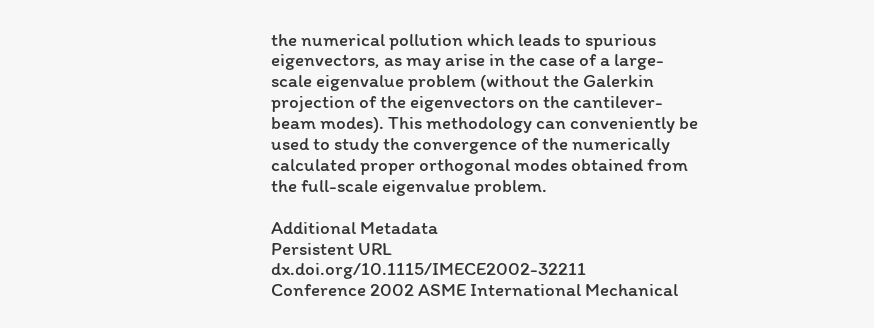the numerical pollution which leads to spurious eigenvectors, as may arise in the case of a large-scale eigenvalue problem (without the Galerkin projection of the eigenvectors on the cantilever-beam modes). This methodology can conveniently be used to study the convergence of the numerically calculated proper orthogonal modes obtained from the full-scale eigenvalue problem.

Additional Metadata
Persistent URL dx.doi.org/10.1115/IMECE2002-32211
Conference 2002 ASME International Mechanical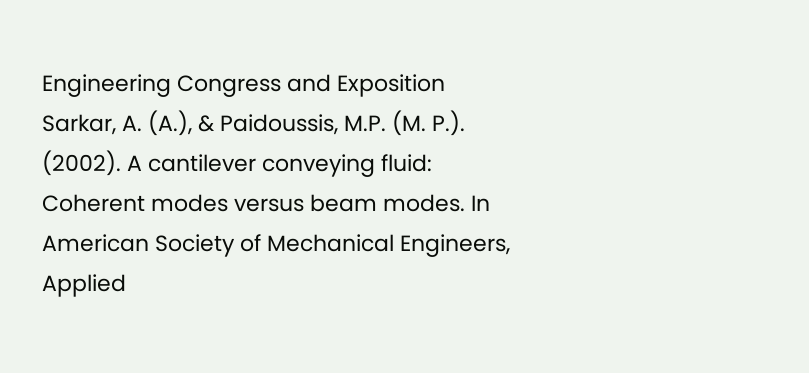Engineering Congress and Exposition
Sarkar, A. (A.), & Paidoussis, M.P. (M. P.). (2002). A cantilever conveying fluid: Coherent modes versus beam modes. In American Society of Mechanical Engineers, Applied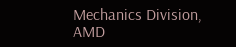Mechanics Division, AMD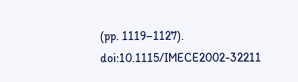(pp. 1119–1127). doi:10.1115/IMECE2002-32211